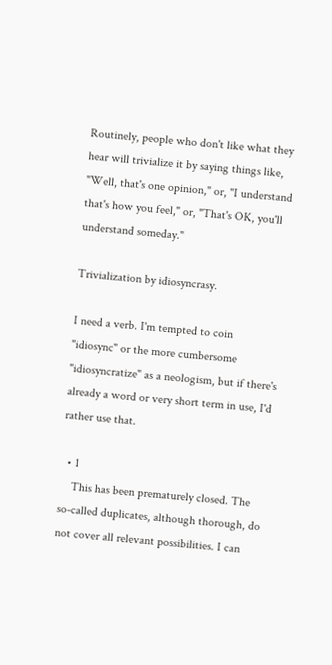Routinely, people who don't like what they hear will trivialize it by saying things like, "Well, that's one opinion," or, "I understand that's how you feel," or, "That's OK, you'll understand someday."

Trivialization by idiosyncrasy.

I need a verb. I'm tempted to coin "idiosync" or the more cumbersome "idiosyncratize" as a neologism, but if there's already a word or very short term in use, I'd rather use that.

  • 1
    This has been prematurely closed. The so-called duplicates, although thorough, do not cover all relevant possibilities. I can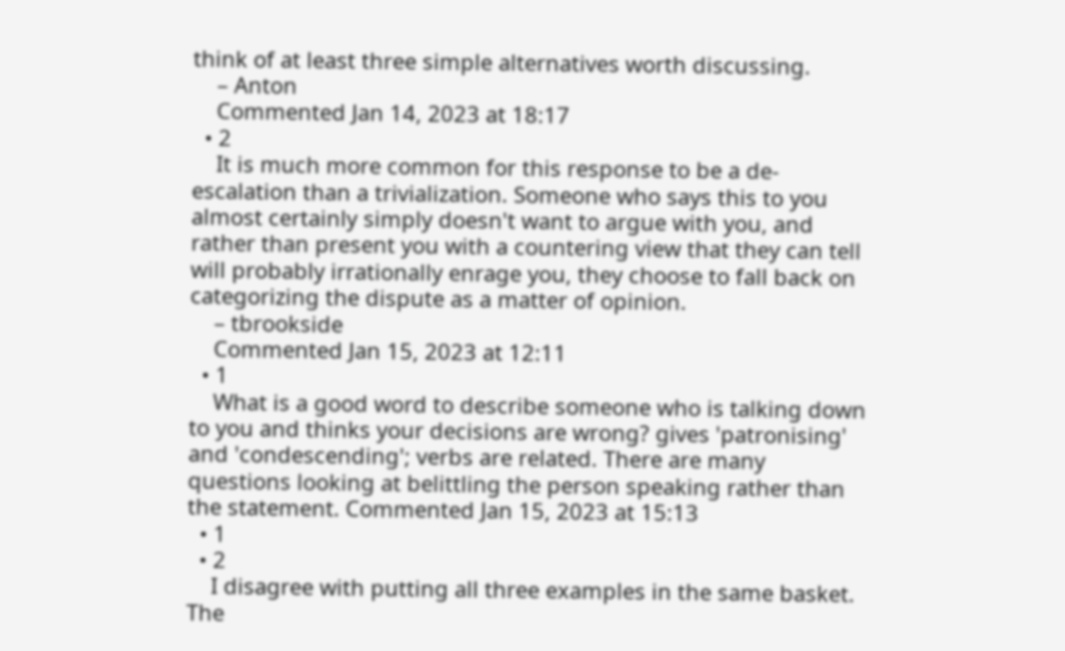think of at least three simple alternatives worth discussing.
    – Anton
    Commented Jan 14, 2023 at 18:17
  • 2
    It is much more common for this response to be a de-escalation than a trivialization. Someone who says this to you almost certainly simply doesn't want to argue with you, and rather than present you with a countering view that they can tell will probably irrationally enrage you, they choose to fall back on categorizing the dispute as a matter of opinion.
    – tbrookside
    Commented Jan 15, 2023 at 12:11
  • 1
    What is a good word to describe someone who is talking down to you and thinks your decisions are wrong? gives 'patronising' and 'condescending'; verbs are related. There are many questions looking at belittling the person speaking rather than the statement. Commented Jan 15, 2023 at 15:13
  • 1
  • 2
    I disagree with putting all three examples in the same basket. The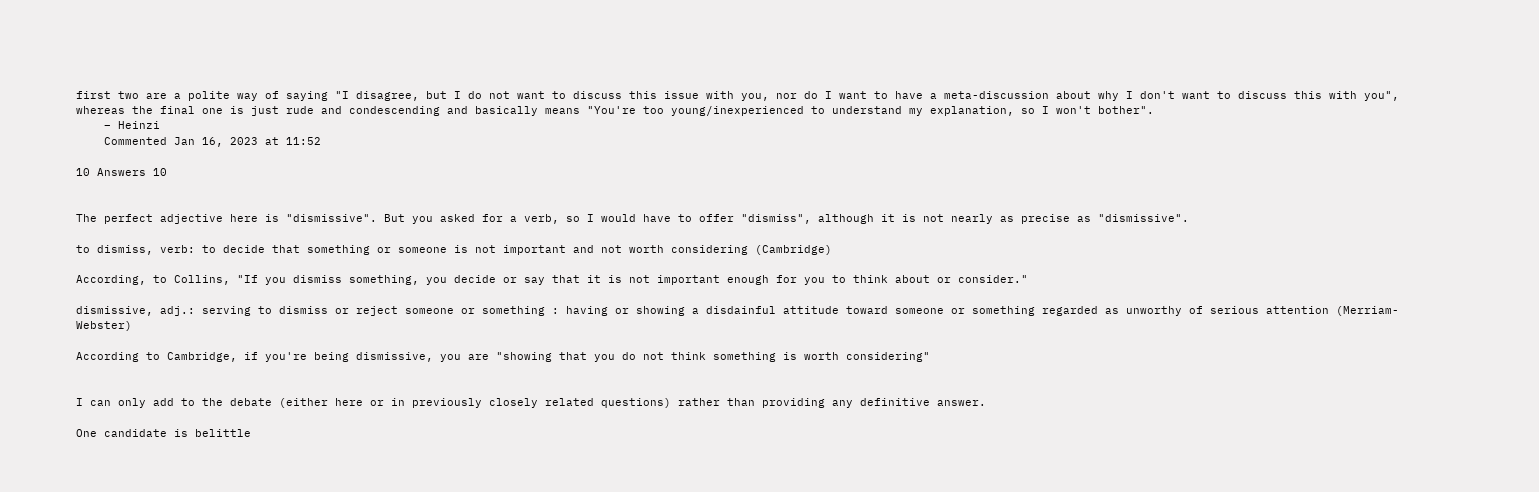first two are a polite way of saying "I disagree, but I do not want to discuss this issue with you, nor do I want to have a meta-discussion about why I don't want to discuss this with you", whereas the final one is just rude and condescending and basically means "You're too young/inexperienced to understand my explanation, so I won't bother".
    – Heinzi
    Commented Jan 16, 2023 at 11:52

10 Answers 10


The perfect adjective here is "dismissive". But you asked for a verb, so I would have to offer "dismiss", although it is not nearly as precise as "dismissive".

to dismiss, verb: to decide that something or someone is not important and not worth considering (Cambridge)

According, to Collins, "If you dismiss something, you decide or say that it is not important enough for you to think about or consider."

dismissive, adj.: serving to dismiss or reject someone or something : having or showing a disdainful attitude toward someone or something regarded as unworthy of serious attention (Merriam-Webster)

According to Cambridge, if you're being dismissive, you are "showing that you do not think something is worth considering"


I can only add to the debate (either here or in previously closely related questions) rather than providing any definitive answer.

One candidate is belittle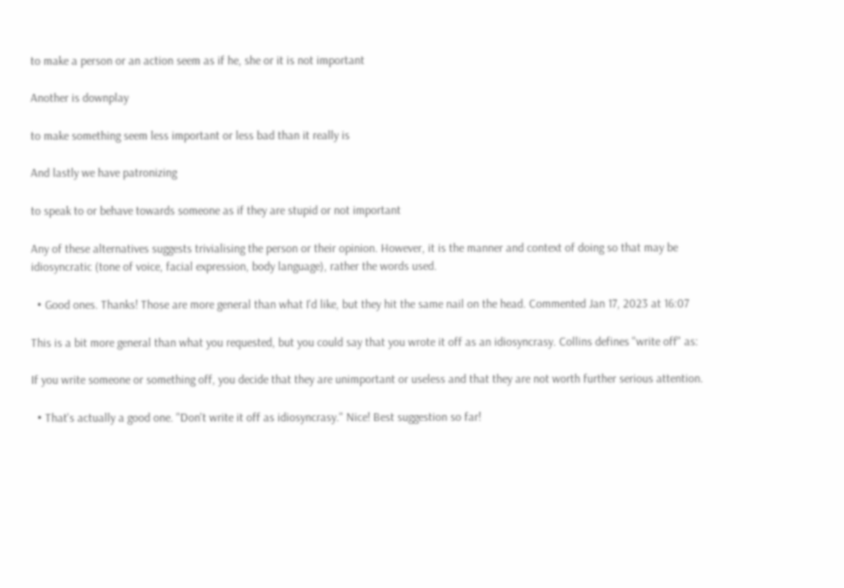to make a person or an action seem as if he, she or it is not important

Another is downplay

to make something seem less important or less bad than it really is

And lastly we have patronizing

to speak to or behave towards someone as if they are stupid or not important

Any of these alternatives suggests trivialising the person or their opinion. However, it is the manner and context of doing so that may be idiosyncratic (tone of voice, facial expression, body language), rather the words used.

  • Good ones. Thanks! Those are more general than what I'd like, but they hit the same nail on the head. Commented Jan 17, 2023 at 16:07

This is a bit more general than what you requested, but you could say that you wrote it off as an idiosyncrasy. Collins defines "write off" as:

If you write someone or something off, you decide that they are unimportant or useless and that they are not worth further serious attention.

  • That's actually a good one. "Don't write it off as idiosyncrasy." Nice! Best suggestion so far!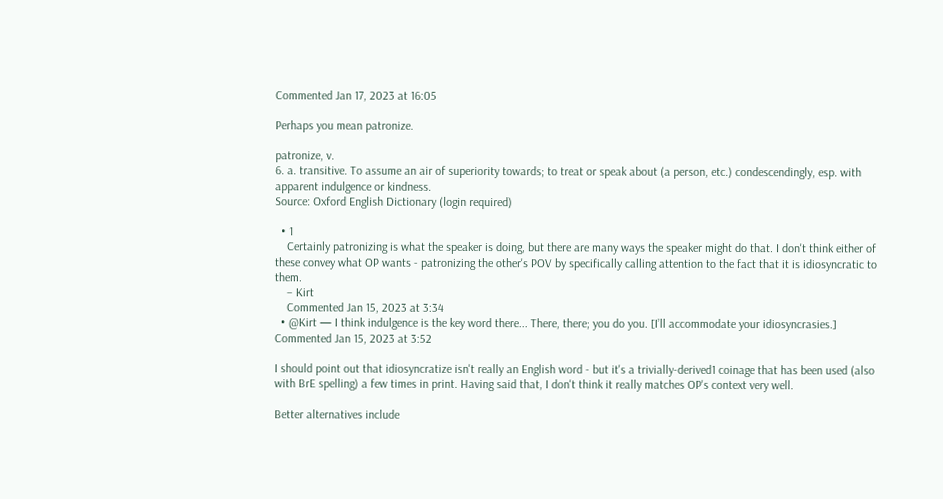Commented Jan 17, 2023 at 16:05

Perhaps you mean patronize.

patronize, v.
6. a. transitive. To assume an air of superiority towards; to treat or speak about (a person, etc.) condescendingly, esp. with apparent indulgence or kindness.
Source: Oxford English Dictionary (login required)

  • 1
    Certainly patronizing is what the speaker is doing, but there are many ways the speaker might do that. I don't think either of these convey what OP wants - patronizing the other's POV by specifically calling attention to the fact that it is idiosyncratic to them.
    – Kirt
    Commented Jan 15, 2023 at 3:34
  • @Kirt — I think indulgence is the key word there... There, there; you do you. [I’ll accommodate your idiosyncrasies.] Commented Jan 15, 2023 at 3:52

I should point out that idiosyncratize isn't really an English word - but it's a trivially-derived1 coinage that has been used (also with BrE spelling) a few times in print. Having said that, I don't think it really matches OP's context very well.

Better alternatives include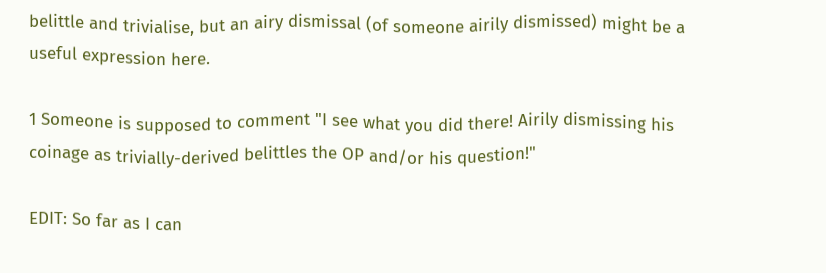belittle and trivialise, but an airy dismissal (of someone airily dismissed) might be a useful expression here.

1 Someone is supposed to comment "I see what you did there! Airily dismissing his coinage as trivially-derived belittles the OP and/or his question!"

EDIT: So far as I can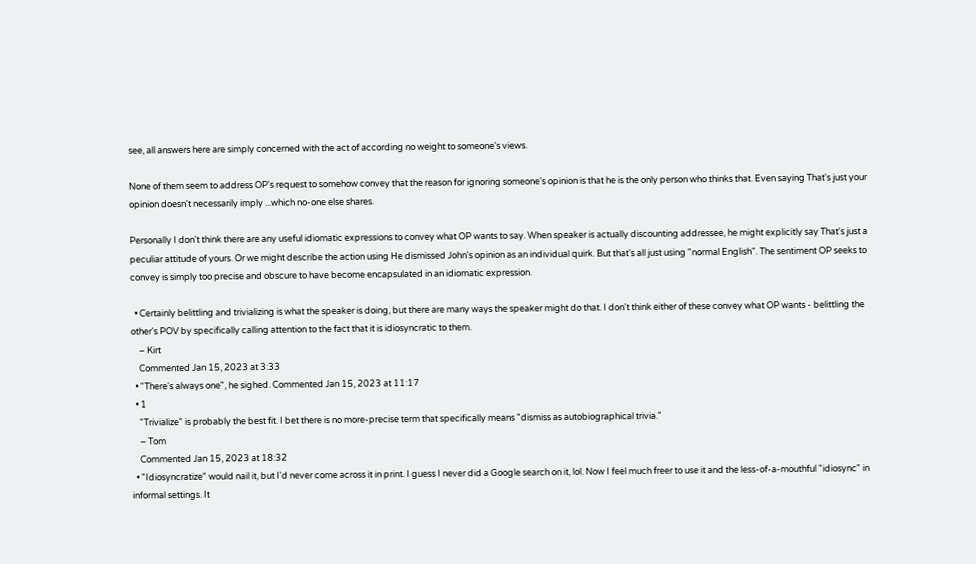see, all answers here are simply concerned with the act of according no weight to someone's views.

None of them seem to address OP's request to somehow convey that the reason for ignoring someone's opinion is that he is the only person who thinks that. Even saying That's just your opinion doesn't necessarily imply ...which no-one else shares.

Personally I don't think there are any useful idiomatic expressions to convey what OP wants to say. When speaker is actually discounting addressee, he might explicitly say That's just a peculiar attitude of yours. Or we might describe the action using He dismissed John's opinion as an individual quirk. But that's all just using "normal English". The sentiment OP seeks to convey is simply too precise and obscure to have become encapsulated in an idiomatic expression.

  • Certainly belittling and trivializing is what the speaker is doing, but there are many ways the speaker might do that. I don't think either of these convey what OP wants - belittling the other's POV by specifically calling attention to the fact that it is idiosyncratic to them.
    – Kirt
    Commented Jan 15, 2023 at 3:33
  • "There's always one", he sighed. Commented Jan 15, 2023 at 11:17
  • 1
    "Trivialize" is probably the best fit. I bet there is no more-precise term that specifically means "dismiss as autobiographical trivia."
    – Tom
    Commented Jan 15, 2023 at 18:32
  • "Idiosyncratize" would nail it, but I'd never come across it in print. I guess I never did a Google search on it, lol. Now I feel much freer to use it and the less-of-a-mouthful "idiosync" in informal settings. It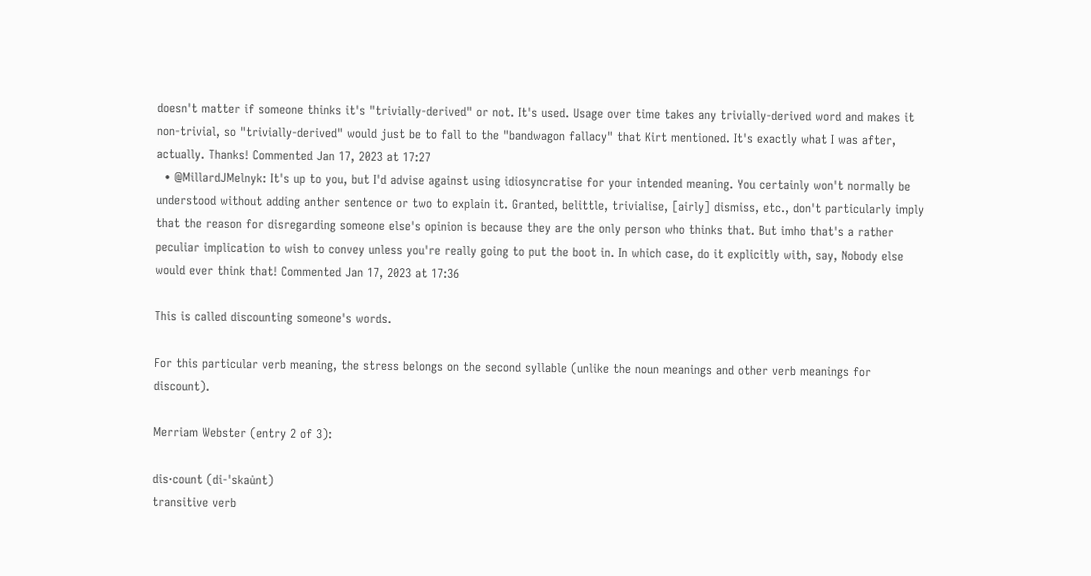doesn't matter if someone thinks it's "trivially-derived" or not. It's used. Usage over time takes any trivially-derived word and makes it non-trivial, so "trivially-derived" would just be to fall to the "bandwagon fallacy" that Kirt mentioned. It's exactly what I was after, actually. Thanks! Commented Jan 17, 2023 at 17:27
  • @MillardJMelnyk: It's up to you, but I'd advise against using idiosyncratise for your intended meaning. You certainly won't normally be understood without adding anther sentence or two to explain it. Granted, belittle, trivialise, [airly] dismiss, etc., don't particularly imply that the reason for disregarding someone else's opinion is because they are the only person who thinks that. But imho that's a rather peculiar implication to wish to convey unless you're really going to put the boot in. In which case, do it explicitly with, say, Nobody else would ever think that! Commented Jan 17, 2023 at 17:36

This is called discounting someone's words.

For this particular verb meaning, the stress belongs on the second syllable (unlike the noun meanings and other verb meanings for discount).

Merriam Webster (entry 2 of 3):

dis·count (di-ˈskau̇nt)
transitive verb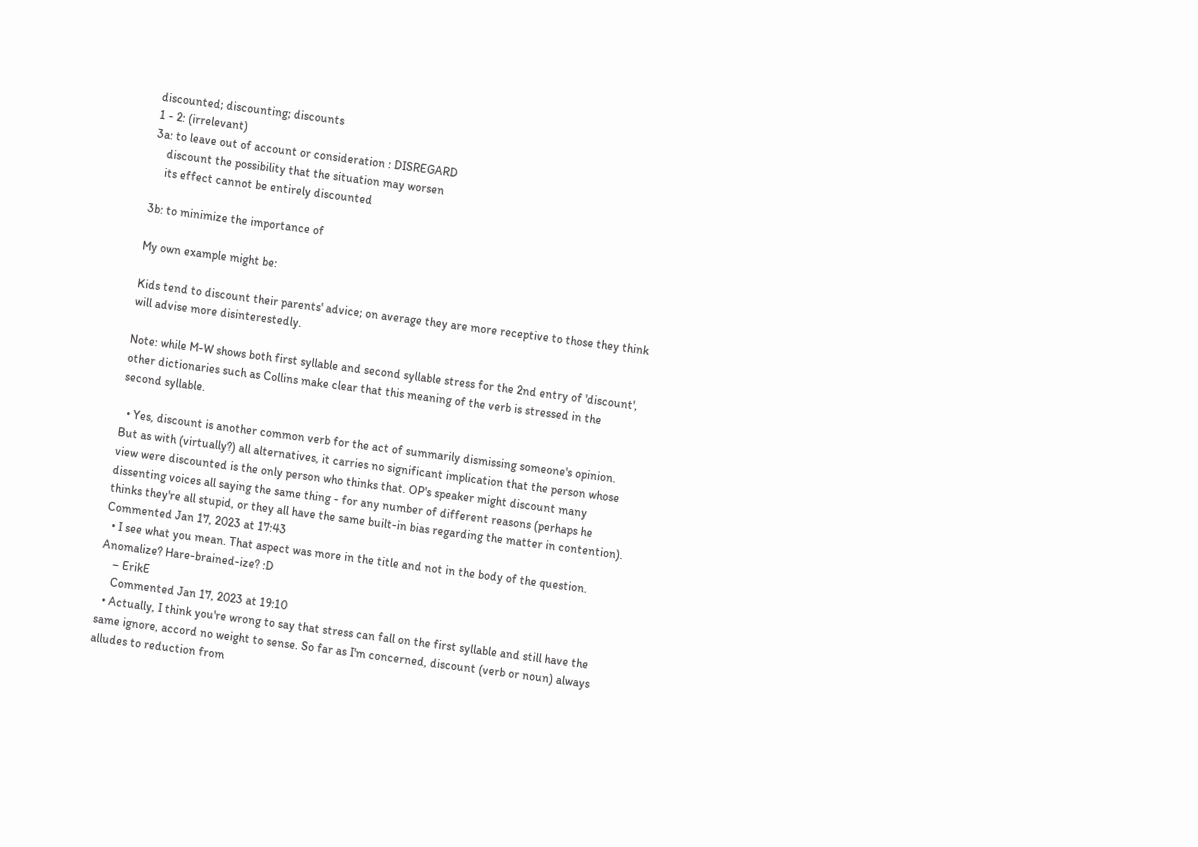discounted; discounting; discounts
1 - 2: (irrelevant)
3a: to leave out of account or consideration : DISREGARD
    discount the possibility that the situation may worsen
    its effect cannot be entirely discounted

3b: to minimize the importance of

My own example might be:

Kids tend to discount their parents' advice; on average they are more receptive to those they think will advise more disinterestedly.

Note: while M-W shows both first syllable and second syllable stress for the 2nd entry of 'discount', other dictionaries such as Collins make clear that this meaning of the verb is stressed in the second syllable.

  • Yes, discount is another common verb for the act of summarily dismissing someone's opinion. But as with (virtually?) all alternatives, it carries no significant implication that the person whose view were discounted is the only person who thinks that. OP's speaker might discount many dissenting voices all saying the same thing - for any number of different reasons (perhaps he thinks they're all stupid, or they all have the same built-in bias regarding the matter in contention). Commented Jan 17, 2023 at 17:43
  • I see what you mean. That aspect was more in the title and not in the body of the question. Anomalize? Hare-brained-ize? :D
    – ErikE
    Commented Jan 17, 2023 at 19:10
  • Actually, I think you're wrong to say that stress can fall on the first syllable and still have the same ignore, accord no weight to sense. So far as I'm concerned, discount (verb or noun) always alludes to reduction from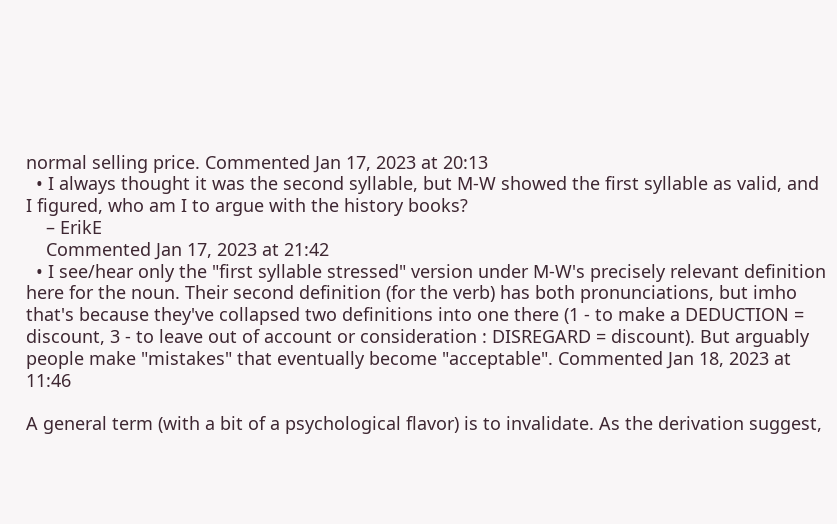normal selling price. Commented Jan 17, 2023 at 20:13
  • I always thought it was the second syllable, but M-W showed the first syllable as valid, and I figured, who am I to argue with the history books?
    – ErikE
    Commented Jan 17, 2023 at 21:42
  • I see/hear only the "first syllable stressed" version under M-W's precisely relevant definition here for the noun. Their second definition (for the verb) has both pronunciations, but imho that's because they've collapsed two definitions into one there (1 - to make a DEDUCTION = discount, 3 - to leave out of account or consideration : DISREGARD = discount). But arguably people make "mistakes" that eventually become "acceptable". Commented Jan 18, 2023 at 11:46

A general term (with a bit of a psychological flavor) is to invalidate. As the derivation suggest,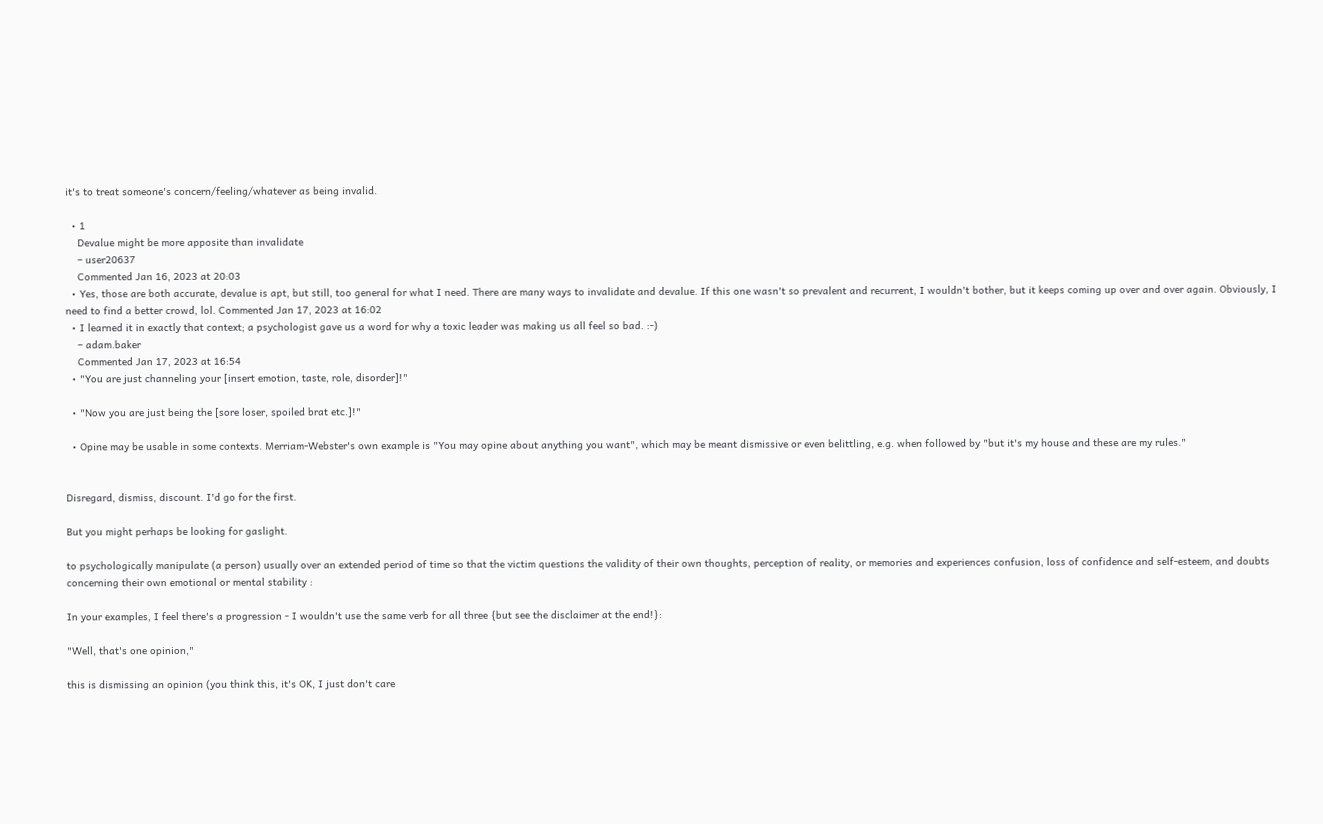it's to treat someone's concern/feeling/whatever as being invalid.

  • 1
    Devalue might be more apposite than invalidate
    – user20637
    Commented Jan 16, 2023 at 20:03
  • Yes, those are both accurate, devalue is apt, but still, too general for what I need. There are many ways to invalidate and devalue. If this one wasn't so prevalent and recurrent, I wouldn't bother, but it keeps coming up over and over again. Obviously, I need to find a better crowd, lol. Commented Jan 17, 2023 at 16:02
  • I learned it in exactly that context; a psychologist gave us a word for why a toxic leader was making us all feel so bad. :-)
    – adam.baker
    Commented Jan 17, 2023 at 16:54
  • "You are just channeling your [insert emotion, taste, role, disorder]!"

  • "Now you are just being the [sore loser, spoiled brat etc.]!"

  • Opine may be usable in some contexts. Merriam-Webster's own example is "You may opine about anything you want", which may be meant dismissive or even belittling, e.g. when followed by "but it's my house and these are my rules."


Disregard, dismiss, discount. I'd go for the first.

But you might perhaps be looking for gaslight.

to psychologically manipulate (a person) usually over an extended period of time so that the victim questions the validity of their own thoughts, perception of reality, or memories and experiences confusion, loss of confidence and self-esteem, and doubts concerning their own emotional or mental stability :

In your examples, I feel there's a progression - I wouldn't use the same verb for all three {but see the disclaimer at the end!}:

"Well, that's one opinion,"

this is dismissing an opinion (you think this, it's OK, I just don't care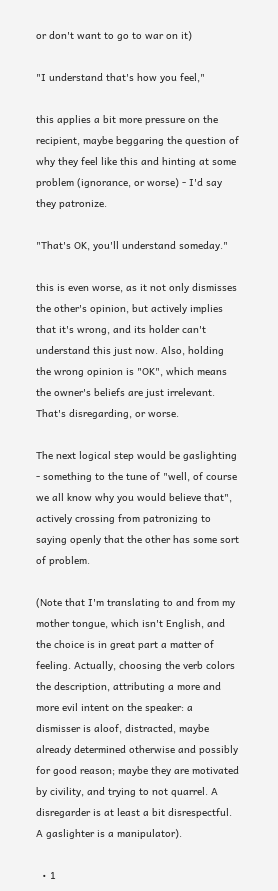or don't want to go to war on it)

"I understand that's how you feel,"

this applies a bit more pressure on the recipient, maybe beggaring the question of why they feel like this and hinting at some problem (ignorance, or worse) - I'd say they patronize.

"That's OK, you'll understand someday."

this is even worse, as it not only dismisses the other's opinion, but actively implies that it's wrong, and its holder can't understand this just now. Also, holding the wrong opinion is "OK", which means the owner's beliefs are just irrelevant. That's disregarding, or worse.

The next logical step would be gaslighting - something to the tune of "well, of course we all know why you would believe that", actively crossing from patronizing to saying openly that the other has some sort of problem.

(Note that I'm translating to and from my mother tongue, which isn't English, and the choice is in great part a matter of feeling. Actually, choosing the verb colors the description, attributing a more and more evil intent on the speaker: a dismisser is aloof, distracted, maybe already determined otherwise and possibly for good reason; maybe they are motivated by civility, and trying to not quarrel. A disregarder is at least a bit disrespectful. A gaslighter is a manipulator).

  • 1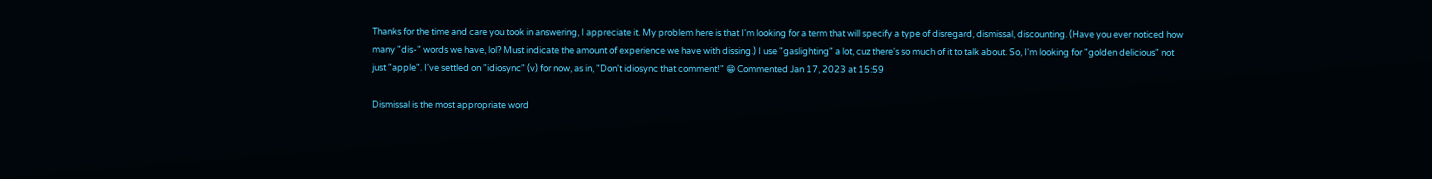Thanks for the time and care you took in answering, I appreciate it. My problem here is that I'm looking for a term that will specify a type of disregard, dismissal, discounting. (Have you ever noticed how many "dis-" words we have, lol? Must indicate the amount of experience we have with dissing.) I use "gaslighting" a lot, cuz there's so much of it to talk about. So, I'm looking for "golden delicious" not just "apple". I've settled on "idiosync" (v) for now, as in, "Don't idiosync that comment!" 😁 Commented Jan 17, 2023 at 15:59

Dismissal is the most appropriate word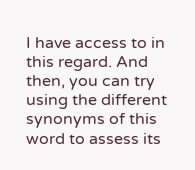I have access to in this regard. And then, you can try using the different synonyms of this word to assess its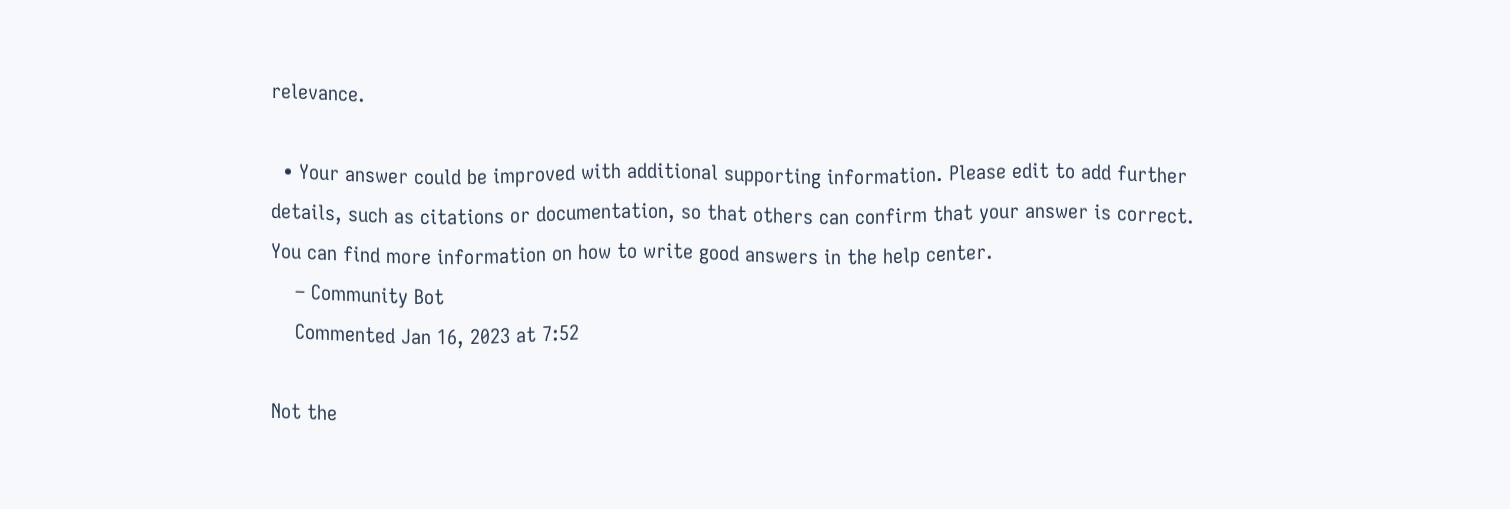relevance.

  • Your answer could be improved with additional supporting information. Please edit to add further details, such as citations or documentation, so that others can confirm that your answer is correct. You can find more information on how to write good answers in the help center.
    – Community Bot
    Commented Jan 16, 2023 at 7:52

Not the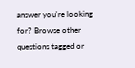answer you're looking for? Browse other questions tagged or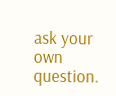ask your own question.